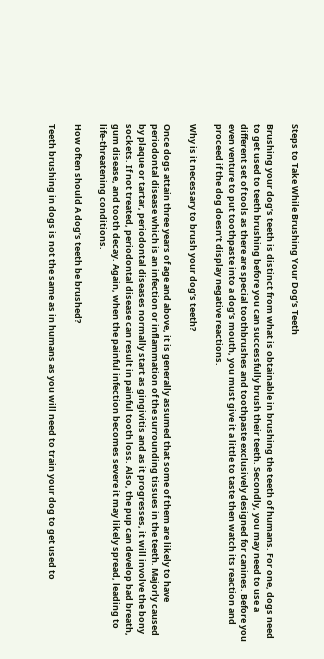Steps to Take While Brushing Your Dog’s Teeth

Brushing your dog’s teeth is distinct from what is obtainable in brushing the teeth of humans. For one, dogs need to get used to teeth brushing before you can successfully brush their teeth. Secondly, you may need to use a different set of tools as there are special toothbrushes and toothpaste exclusively designed for canines. Before you even venture to put toothpaste into a dog’s mouth, you must give it a little to taste then watch its reaction and proceed if the dog doesn’t display negative reactions.

Why is it necessary to brush your dog’s teeth?

Once dogs attain three years of age and above, it is generally assumed that some of them are likely to have periodontal disease which is an infection or inflammation of the surrounding tissues in the teeth. Majorly caused by plaque or tartar, periodontal diseases normally start as gingivitis and as it progresses, it will involve the bony sockets. If not treated, periodontal disease can result in painful tooth loss. Also, the pup can develop bad breath, gum disease, and tooth decay. Again, when the painful infection becomes severe it may likely spread, leading to life-threatening conditions.

How often should A dog’s teeth be brushed?

Teeth brushing in dogs is not the same as in humans as you will need to train your dog to get used to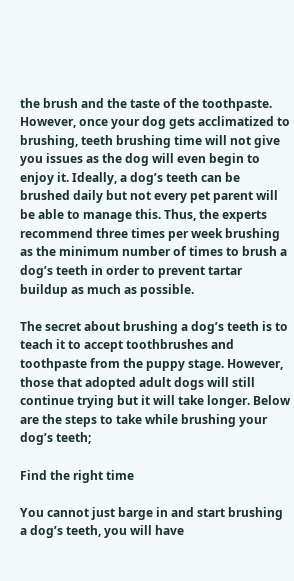the brush and the taste of the toothpaste. However, once your dog gets acclimatized to brushing, teeth brushing time will not give you issues as the dog will even begin to enjoy it. Ideally, a dog’s teeth can be brushed daily but not every pet parent will be able to manage this. Thus, the experts recommend three times per week brushing as the minimum number of times to brush a dog’s teeth in order to prevent tartar buildup as much as possible.

The secret about brushing a dog’s teeth is to teach it to accept toothbrushes and toothpaste from the puppy stage. However, those that adopted adult dogs will still continue trying but it will take longer. Below are the steps to take while brushing your dog’s teeth;

Find the right time

You cannot just barge in and start brushing a dog’s teeth, you will have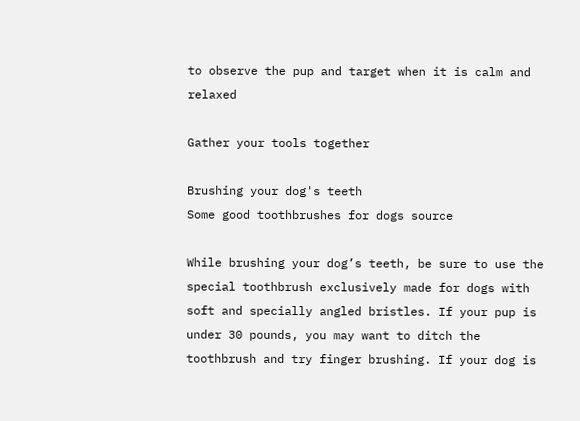to observe the pup and target when it is calm and relaxed

Gather your tools together

Brushing your dog's teeth
Some good toothbrushes for dogs source

While brushing your dog’s teeth, be sure to use the special toothbrush exclusively made for dogs with soft and specially angled bristles. If your pup is under 30 pounds, you may want to ditch the toothbrush and try finger brushing. If your dog is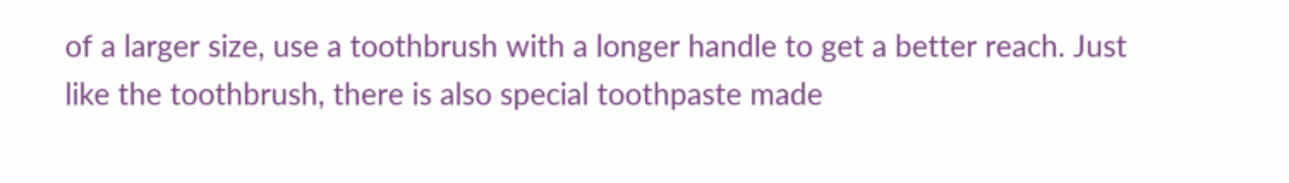of a larger size, use a toothbrush with a longer handle to get a better reach. Just like the toothbrush, there is also special toothpaste made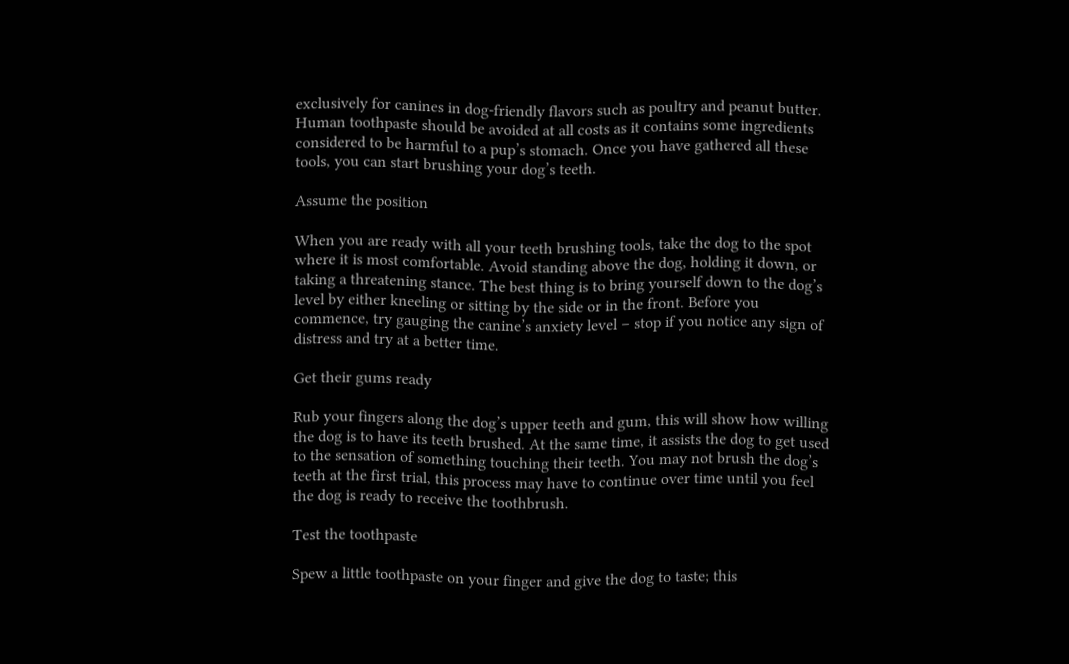exclusively for canines in dog-friendly flavors such as poultry and peanut butter. Human toothpaste should be avoided at all costs as it contains some ingredients considered to be harmful to a pup’s stomach. Once you have gathered all these tools, you can start brushing your dog’s teeth.

Assume the position

When you are ready with all your teeth brushing tools, take the dog to the spot where it is most comfortable. Avoid standing above the dog, holding it down, or taking a threatening stance. The best thing is to bring yourself down to the dog’s level by either kneeling or sitting by the side or in the front. Before you commence, try gauging the canine’s anxiety level – stop if you notice any sign of distress and try at a better time.

Get their gums ready

Rub your fingers along the dog’s upper teeth and gum, this will show how willing the dog is to have its teeth brushed. At the same time, it assists the dog to get used to the sensation of something touching their teeth. You may not brush the dog’s teeth at the first trial, this process may have to continue over time until you feel the dog is ready to receive the toothbrush.

Test the toothpaste

Spew a little toothpaste on your finger and give the dog to taste; this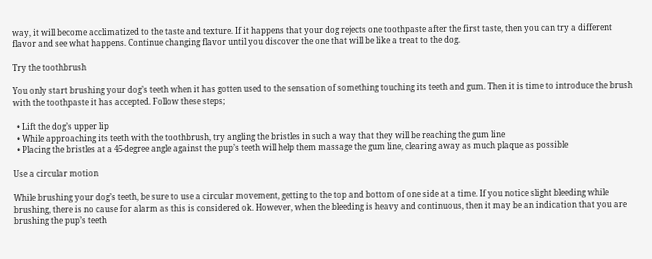way, it will become acclimatized to the taste and texture. If it happens that your dog rejects one toothpaste after the first taste, then you can try a different flavor and see what happens. Continue changing flavor until you discover the one that will be like a treat to the dog.

Try the toothbrush

You only start brushing your dog’s teeth when it has gotten used to the sensation of something touching its teeth and gum. Then it is time to introduce the brush with the toothpaste it has accepted. Follow these steps;

  • Lift the dog’s upper lip
  • While approaching its teeth with the toothbrush, try angling the bristles in such a way that they will be reaching the gum line
  • Placing the bristles at a 45-degree angle against the pup’s teeth will help them massage the gum line, clearing away as much plaque as possible

Use a circular motion

While brushing your dog’s teeth, be sure to use a circular movement, getting to the top and bottom of one side at a time. If you notice slight bleeding while brushing, there is no cause for alarm as this is considered ok. However, when the bleeding is heavy and continuous, then it may be an indication that you are brushing the pup’s teeth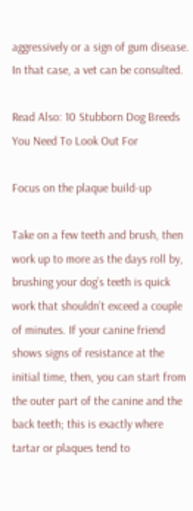aggressively or a sign of gum disease. In that case, a vet can be consulted.

Read Also: 10 Stubborn Dog Breeds You Need To Look Out For

Focus on the plaque build-up

Take on a few teeth and brush, then work up to more as the days roll by, brushing your dog’s teeth is quick work that shouldn’t exceed a couple of minutes. If your canine friend shows signs of resistance at the initial time, then, you can start from the outer part of the canine and the back teeth; this is exactly where tartar or plaques tend to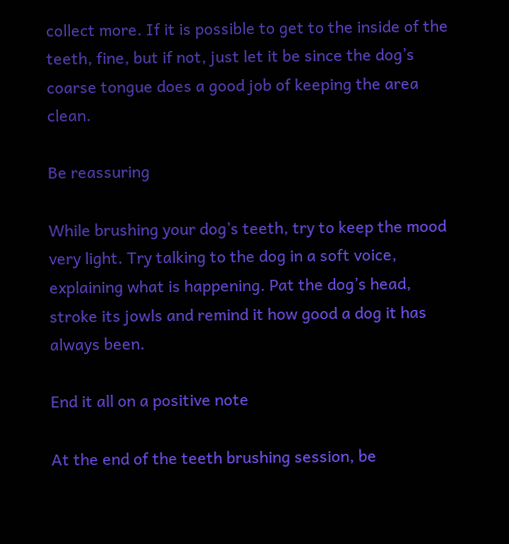collect more. If it is possible to get to the inside of the teeth, fine, but if not, just let it be since the dog’s coarse tongue does a good job of keeping the area clean.

Be reassuring

While brushing your dog’s teeth, try to keep the mood very light. Try talking to the dog in a soft voice, explaining what is happening. Pat the dog’s head, stroke its jowls and remind it how good a dog it has always been.

End it all on a positive note

At the end of the teeth brushing session, be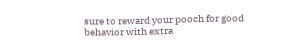sure to reward your pooch for good behavior with extra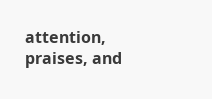attention, praises, and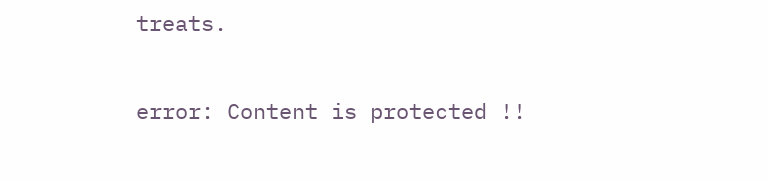treats.

error: Content is protected !!